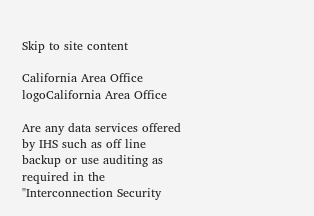Skip to site content

California Area Office logoCalifornia Area Office

Are any data services offered by IHS such as off line backup or use auditing as required in the "Interconnection Security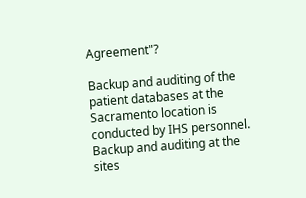Agreement"?

Backup and auditing of the patient databases at the Sacramento location is conducted by IHS personnel. Backup and auditing at the sites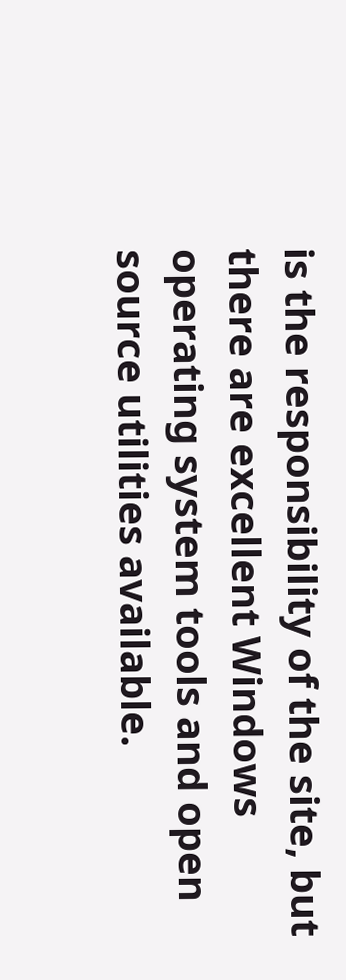is the responsibility of the site, but there are excellent Windows operating system tools and open source utilities available.